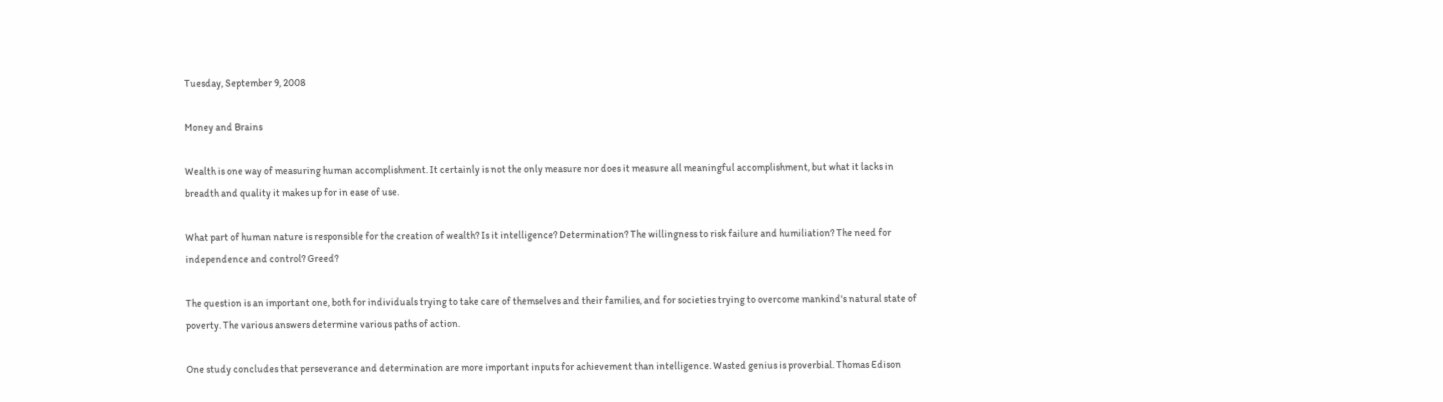Tuesday, September 9, 2008

Money and Brains

Wealth is one way of measuring human accomplishment. It certainly is not the only measure nor does it measure all meaningful accomplishment, but what it lacks in breadth and quality it makes up for in ease of use.

What part of human nature is responsible for the creation of wealth? Is it intelligence? Determination? The willingness to risk failure and humiliation? The need for independence and control? Greed?

The question is an important one, both for individuals trying to take care of themselves and their families, and for societies trying to overcome mankind's natural state of poverty. The various answers determine various paths of action.

One study concludes that perseverance and determination are more important inputs for achievement than intelligence. Wasted genius is proverbial. Thomas Edison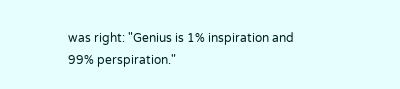was right: "Genius is 1% inspiration and 99% perspiration."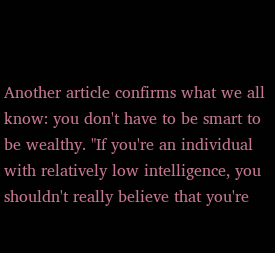Another article confirms what we all know: you don't have to be smart to be wealthy. "If you're an individual with relatively low intelligence, you shouldn't really believe that you're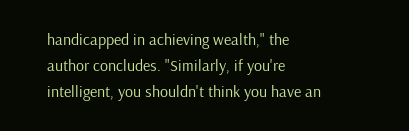handicapped in achieving wealth," the author concludes. "Similarly, if you're intelligent, you shouldn't think you have an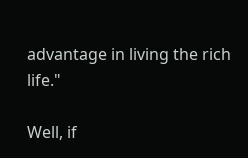advantage in living the rich life."

Well, if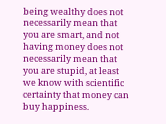being wealthy does not necessarily mean that you are smart, and not having money does not necessarily mean that you are stupid, at least we know with scientific certainty that money can buy happiness.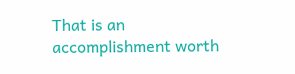That is an accomplishment worth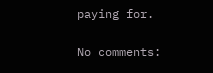paying for.

No comments: